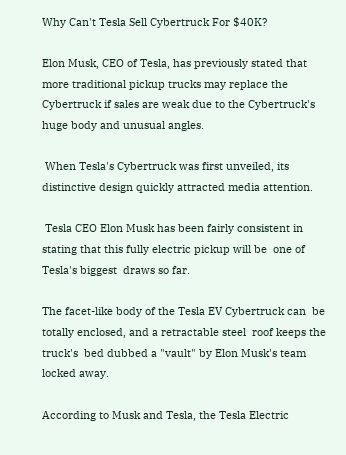Why Can't Tesla Sell Cybertruck For $40K?

Elon Musk, CEO of Tesla, has previously stated that more traditional pickup trucks may replace the Cybertruck if sales are weak due to the Cybertruck's huge body and unusual angles.

 When Tesla's Cybertruck was first unveiled, its distinctive design quickly attracted media attention.

 Tesla CEO Elon Musk has been fairly consistent in stating that this fully electric pickup will be  one of Tesla's biggest  draws so far.

The facet-like body of the Tesla EV Cybertruck can  be totally enclosed, and a retractable steel  roof keeps the truck's  bed dubbed a "vault" by Elon Musk's team  locked away.

According to Musk and Tesla, the Tesla Electric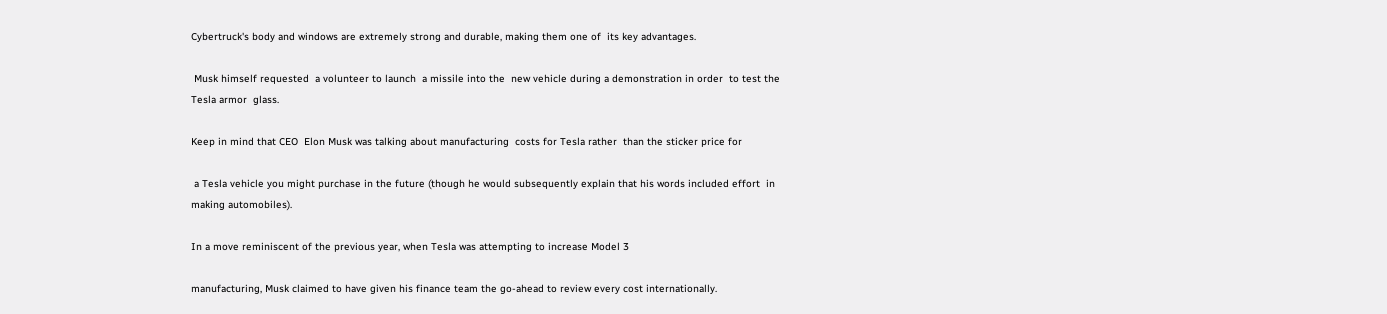Cybertruck's body and windows are extremely strong and durable, making them one of  its key advantages.

 Musk himself requested  a volunteer to launch  a missile into the  new vehicle during a demonstration in order  to test the Tesla armor  glass.

Keep in mind that CEO  Elon Musk was talking about manufacturing  costs for Tesla rather  than the sticker price for

 a Tesla vehicle you might purchase in the future (though he would subsequently explain that his words included effort  in making automobiles).

In a move reminiscent of the previous year, when Tesla was attempting to increase Model 3

manufacturing, Musk claimed to have given his finance team the go-ahead to review every cost internationally.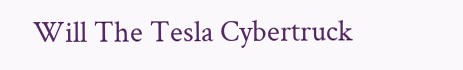Will The Tesla Cybertruck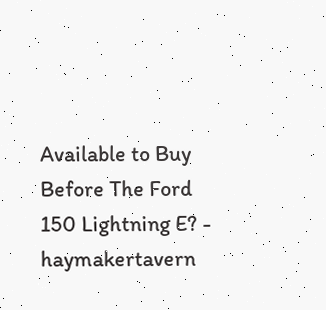Available to Buy Before The Ford 150 Lightning E? - haymakertavern